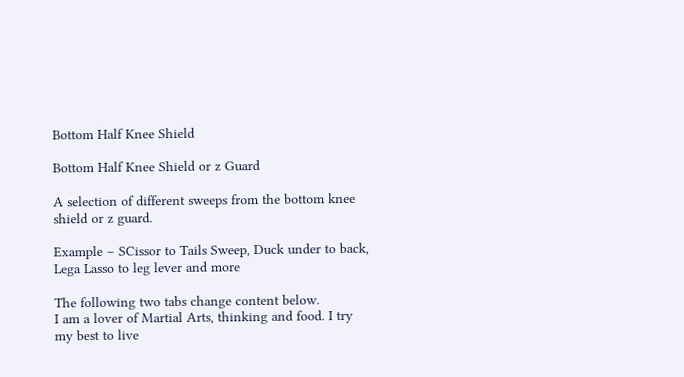Bottom Half Knee Shield

Bottom Half Knee Shield or z Guard

A selection of different sweeps from the bottom knee shield or z guard.

Example – SCissor to Tails Sweep, Duck under to back, Lega Lasso to leg lever and more

The following two tabs change content below.
I am a lover of Martial Arts, thinking and food. I try my best to live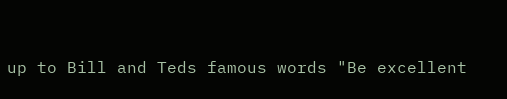up to Bill and Teds famous words "Be excellent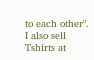to each other". I also sell Tshirts at